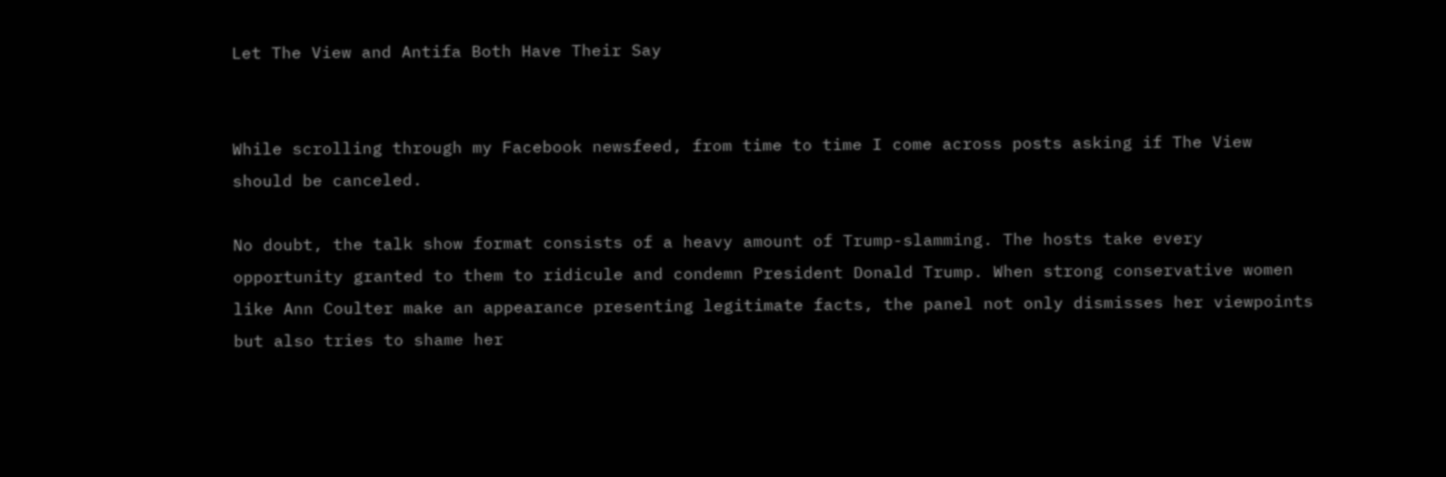Let The View and Antifa Both Have Their Say


While scrolling through my Facebook newsfeed, from time to time I come across posts asking if The View should be canceled.

No doubt, the talk show format consists of a heavy amount of Trump-slamming. The hosts take every opportunity granted to them to ridicule and condemn President Donald Trump. When strong conservative women like Ann Coulter make an appearance presenting legitimate facts, the panel not only dismisses her viewpoints but also tries to shame her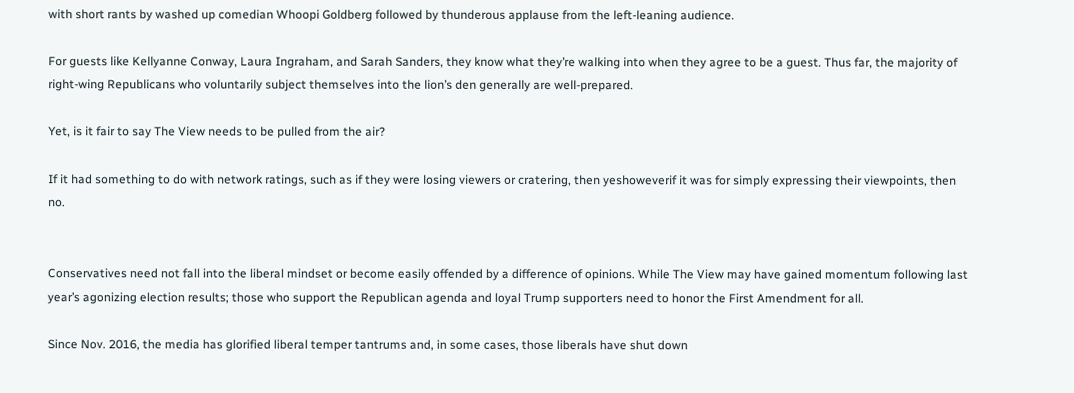with short rants by washed up comedian Whoopi Goldberg followed by thunderous applause from the left-leaning audience.

For guests like Kellyanne Conway, Laura Ingraham, and Sarah Sanders, they know what they’re walking into when they agree to be a guest. Thus far, the majority of right-wing Republicans who voluntarily subject themselves into the lion’s den generally are well-prepared.

Yet, is it fair to say The View needs to be pulled from the air?

If it had something to do with network ratings, such as if they were losing viewers or cratering, then yeshoweverif it was for simply expressing their viewpoints, then no.


Conservatives need not fall into the liberal mindset or become easily offended by a difference of opinions. While The View may have gained momentum following last year’s agonizing election results; those who support the Republican agenda and loyal Trump supporters need to honor the First Amendment for all.

Since Nov. 2016, the media has glorified liberal temper tantrums and, in some cases, those liberals have shut down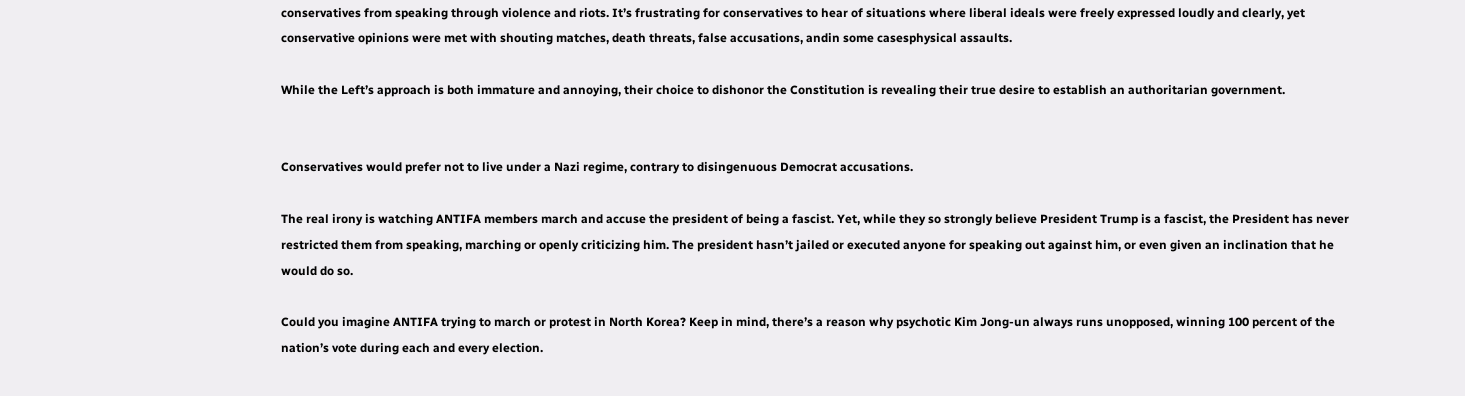conservatives from speaking through violence and riots. It’s frustrating for conservatives to hear of situations where liberal ideals were freely expressed loudly and clearly, yet conservative opinions were met with shouting matches, death threats, false accusations, andin some casesphysical assaults.

While the Left’s approach is both immature and annoying, their choice to dishonor the Constitution is revealing their true desire to establish an authoritarian government.


Conservatives would prefer not to live under a Nazi regime, contrary to disingenuous Democrat accusations.

The real irony is watching ANTIFA members march and accuse the president of being a fascist. Yet, while they so strongly believe President Trump is a fascist, the President has never restricted them from speaking, marching or openly criticizing him. The president hasn’t jailed or executed anyone for speaking out against him, or even given an inclination that he would do so.

Could you imagine ANTIFA trying to march or protest in North Korea? Keep in mind, there’s a reason why psychotic Kim Jong-un always runs unopposed, winning 100 percent of the nation’s vote during each and every election.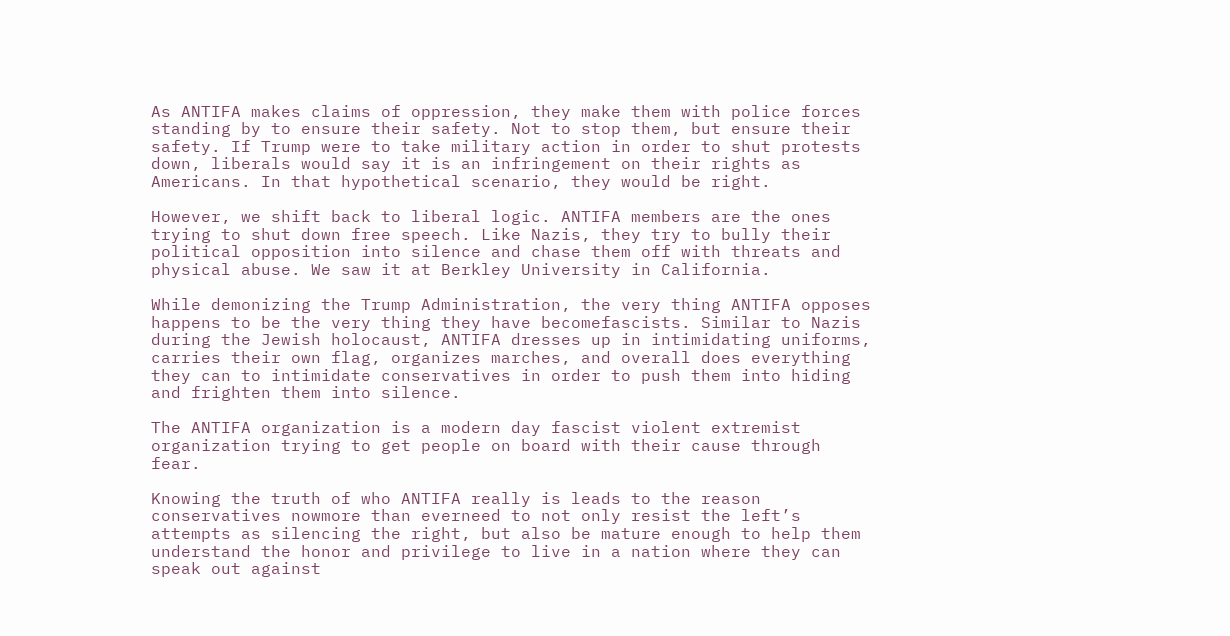As ANTIFA makes claims of oppression, they make them with police forces standing by to ensure their safety. Not to stop them, but ensure their safety. If Trump were to take military action in order to shut protests down, liberals would say it is an infringement on their rights as Americans. In that hypothetical scenario, they would be right.

However, we shift back to liberal logic. ANTIFA members are the ones trying to shut down free speech. Like Nazis, they try to bully their political opposition into silence and chase them off with threats and physical abuse. We saw it at Berkley University in California.

While demonizing the Trump Administration, the very thing ANTIFA opposes happens to be the very thing they have becomefascists. Similar to Nazis during the Jewish holocaust, ANTIFA dresses up in intimidating uniforms, carries their own flag, organizes marches, and overall does everything they can to intimidate conservatives in order to push them into hiding and frighten them into silence.

The ANTIFA organization is a modern day fascist violent extremist organization trying to get people on board with their cause through fear.

Knowing the truth of who ANTIFA really is leads to the reason conservatives nowmore than everneed to not only resist the left’s attempts as silencing the right, but also be mature enough to help them understand the honor and privilege to live in a nation where they can speak out against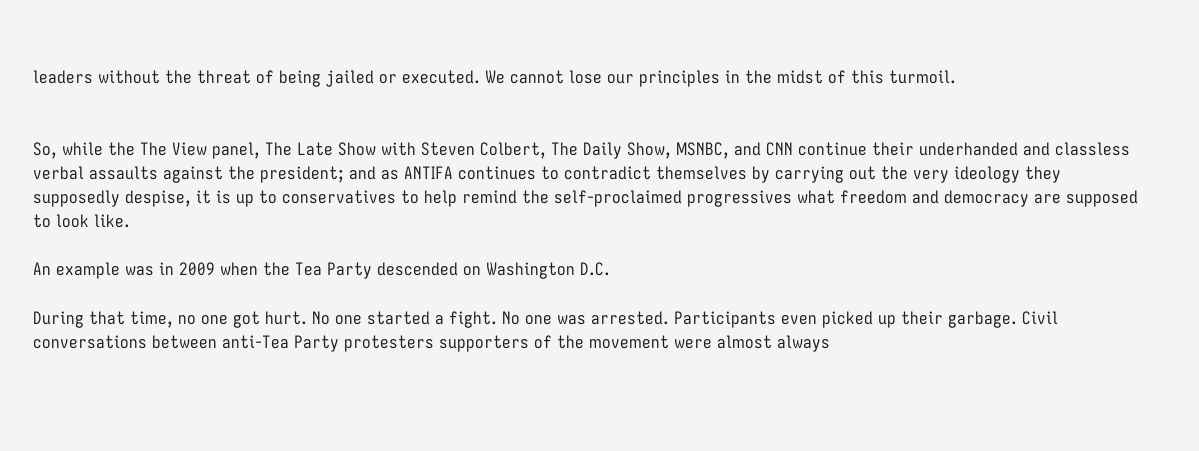leaders without the threat of being jailed or executed. We cannot lose our principles in the midst of this turmoil.


So, while the The View panel, The Late Show with Steven Colbert, The Daily Show, MSNBC, and CNN continue their underhanded and classless verbal assaults against the president; and as ANTIFA continues to contradict themselves by carrying out the very ideology they supposedly despise, it is up to conservatives to help remind the self-proclaimed progressives what freedom and democracy are supposed to look like.

An example was in 2009 when the Tea Party descended on Washington D.C.

During that time, no one got hurt. No one started a fight. No one was arrested. Participants even picked up their garbage. Civil conversations between anti-Tea Party protesters supporters of the movement were almost always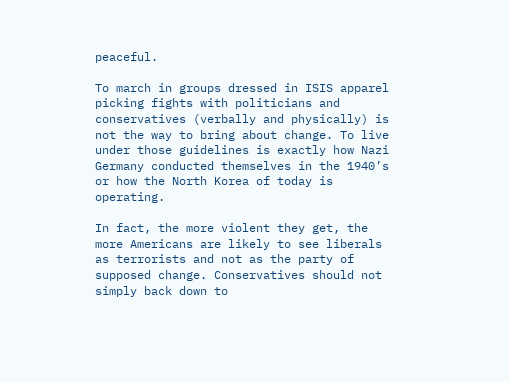peaceful.

To march in groups dressed in ISIS apparel picking fights with politicians and conservatives (verbally and physically) is not the way to bring about change. To live under those guidelines is exactly how Nazi Germany conducted themselves in the 1940’s or how the North Korea of today is operating.

In fact, the more violent they get, the more Americans are likely to see liberals as terrorists and not as the party of supposed change. Conservatives should not simply back down to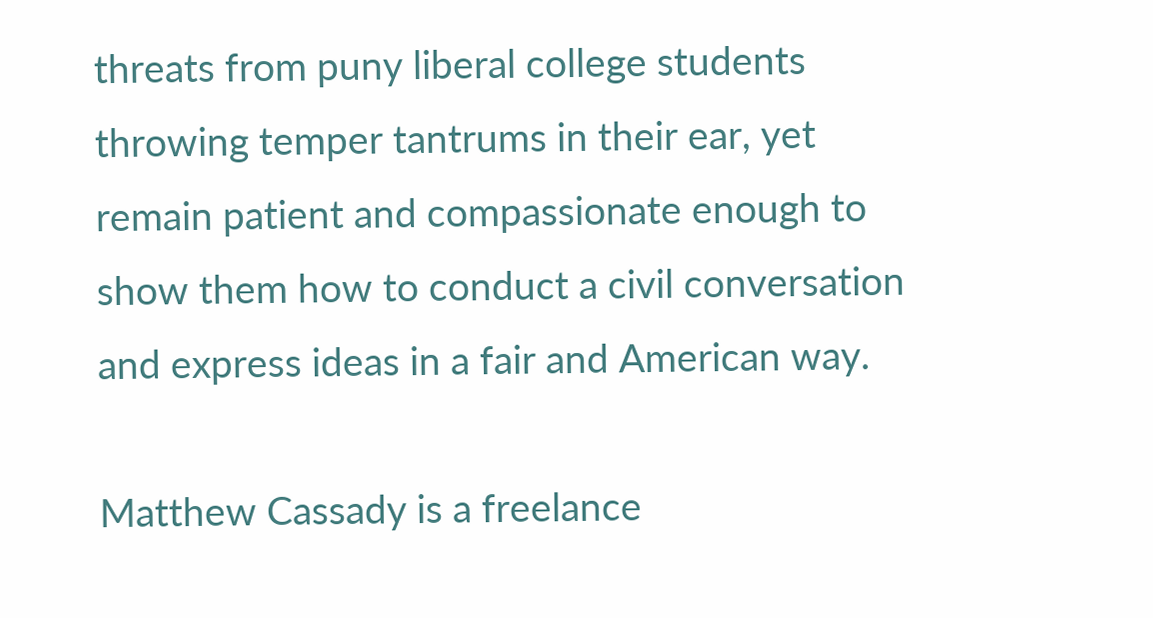threats from puny liberal college students throwing temper tantrums in their ear, yet remain patient and compassionate enough to show them how to conduct a civil conversation and express ideas in a fair and American way.

Matthew Cassady is a freelance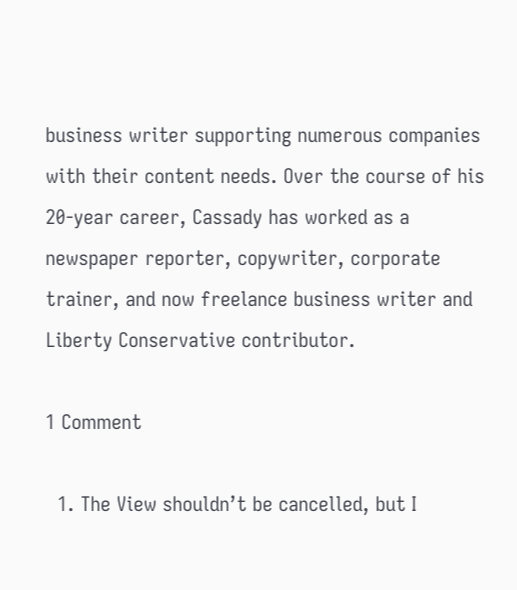business writer supporting numerous companies with their content needs. Over the course of his 20-year career, Cassady has worked as a newspaper reporter, copywriter, corporate trainer, and now freelance business writer and Liberty Conservative contributor.

1 Comment

  1. The View shouldn’t be cancelled, but I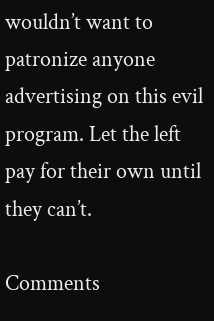wouldn’t want to patronize anyone advertising on this evil program. Let the left pay for their own until they can’t.

Comments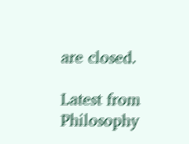are closed.

Latest from Philosophy